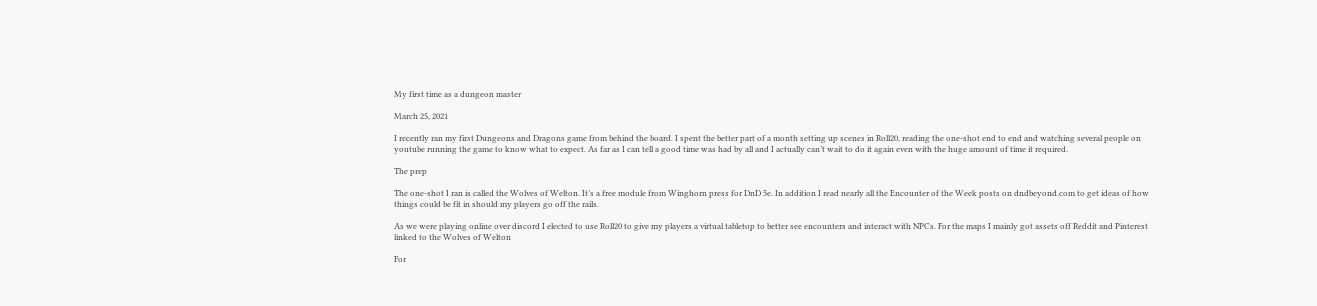My first time as a dungeon master

March 25, 2021

I recently ran my first Dungeons and Dragons game from behind the board. I spent the better part of a month setting up scenes in Roll20, reading the one-shot end to end and watching several people on youtube running the game to know what to expect. As far as I can tell a good time was had by all and I actually can’t wait to do it again even with the huge amount of time it required.

The prep

The one-shot I ran is called the Wolves of Welton. It’s a free module from Winghorn press for DnD 5e. In addition I read nearly all the Encounter of the Week posts on dndbeyond.com to get ideas of how things could be fit in should my players go off the rails.

As we were playing online over discord I elected to use Roll20 to give my players a virtual tabletop to better see encounters and interact with NPCs. For the maps I mainly got assets off Reddit and Pinterest linked to the Wolves of Welton

For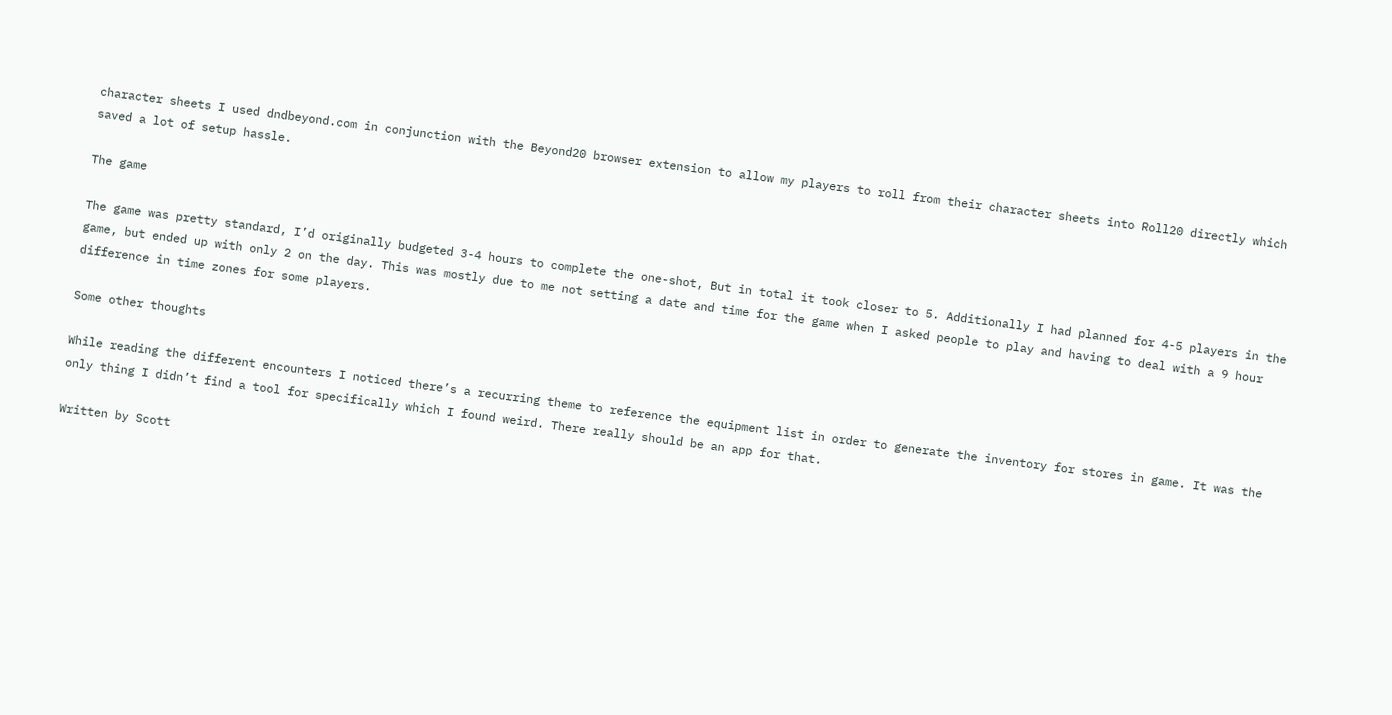character sheets I used dndbeyond.com in conjunction with the Beyond20 browser extension to allow my players to roll from their character sheets into Roll20 directly which saved a lot of setup hassle.

The game

The game was pretty standard, I’d originally budgeted 3-4 hours to complete the one-shot, But in total it took closer to 5. Additionally I had planned for 4-5 players in the game, but ended up with only 2 on the day. This was mostly due to me not setting a date and time for the game when I asked people to play and having to deal with a 9 hour difference in time zones for some players.

Some other thoughts

While reading the different encounters I noticed there’s a recurring theme to reference the equipment list in order to generate the inventory for stores in game. It was the only thing I didn’t find a tool for specifically which I found weird. There really should be an app for that.

Written by Scott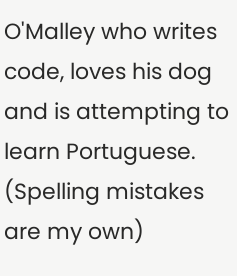O'Malley who writes code, loves his dog and is attempting to learn Portuguese. (Spelling mistakes are my own)